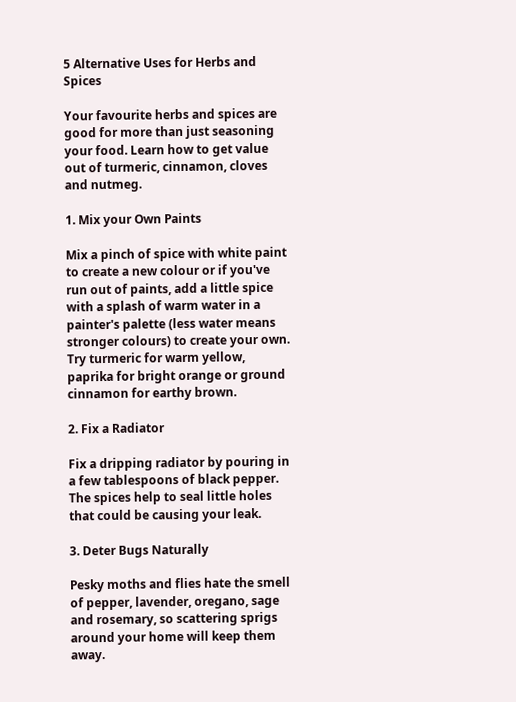5 Alternative Uses for Herbs and Spices

Your favourite herbs and spices are good for more than just seasoning your food. Learn how to get value out of turmeric, cinnamon, cloves and nutmeg.

1. Mix your Own Paints

Mix a pinch of spice with white paint to create a new colour or if you've run out of paints, add a little spice with a splash of warm water in a painter's palette (less water means stronger colours) to create your own. Try turmeric for warm yellow, paprika for bright orange or ground cinnamon for earthy brown.

2. Fix a Radiator

Fix a dripping radiator by pouring in a few tablespoons of black pepper. The spices help to seal little holes that could be causing your leak.

3. Deter Bugs Naturally

Pesky moths and flies hate the smell of pepper, lavender, oregano, sage and rosemary, so scattering sprigs around your home will keep them away.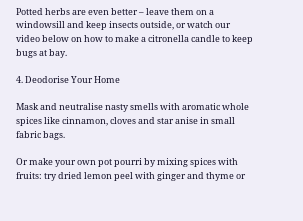Potted herbs are even better – leave them on a windowsill and keep insects outside, or watch our video below on how to make a citronella candle to keep bugs at bay.

4. Deodorise Your Home

Mask and neutralise nasty smells with aromatic whole spices like cinnamon, cloves and star anise in small fabric bags.

Or make your own pot pourri by mixing spices with fruits: try dried lemon peel with ginger and thyme or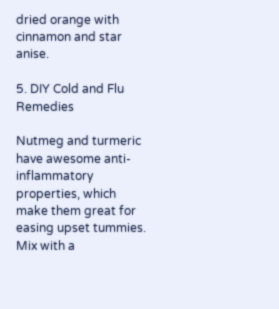dried orange with cinnamon and star anise.

5. DIY Cold and Flu Remedies

Nutmeg and turmeric have awesome anti-inflammatory properties, which make them great for easing upset tummies. Mix with a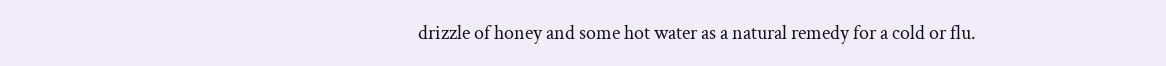drizzle of honey and some hot water as a natural remedy for a cold or flu.